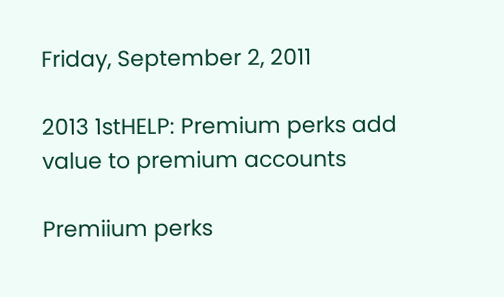Friday, September 2, 2011

2013 1stHELP: Premium perks add value to premium accounts

Premiium perks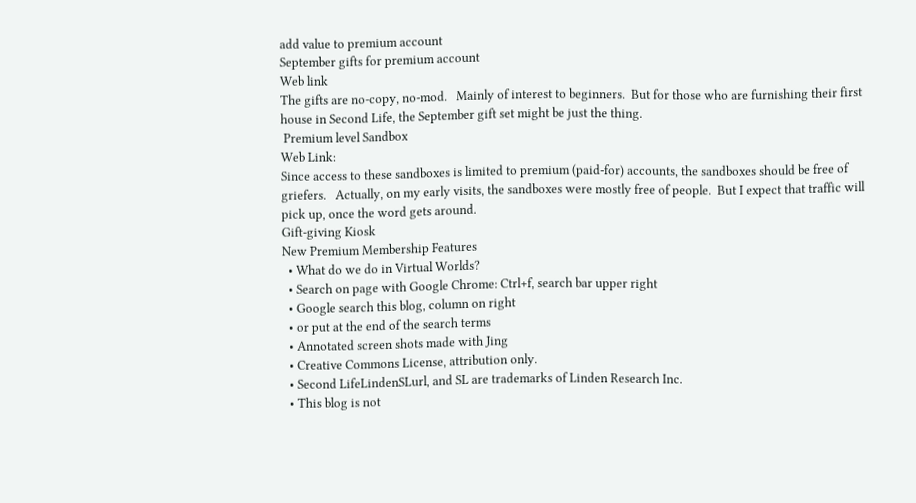add value to premium account
September gifts for premium account
Web link
The gifts are no-copy, no-mod.   Mainly of interest to beginners.  But for those who are furnishing their first house in Second Life, the September gift set might be just the thing.
 Premium level Sandbox
Web Link:
Since access to these sandboxes is limited to premium (paid-for) accounts, the sandboxes should be free of griefers.   Actually, on my early visits, the sandboxes were mostly free of people.  But I expect that traffic will pick up, once the word gets around.
Gift-giving Kiosk
New Premium Membership Features
  • What do we do in Virtual Worlds?
  • Search on page with Google Chrome: Ctrl+f, search bar upper right
  • Google search this blog, column on right
  • or put at the end of the search terms
  • Annotated screen shots made with Jing
  • Creative Commons License, attribution only.
  • Second LifeLindenSLurl, and SL are trademarks of Linden Research Inc.
  • This blog is not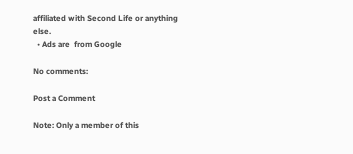affiliated with Second Life or anything else.
  • Ads are  from Google

No comments:

Post a Comment

Note: Only a member of this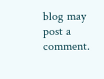blog may post a comment.